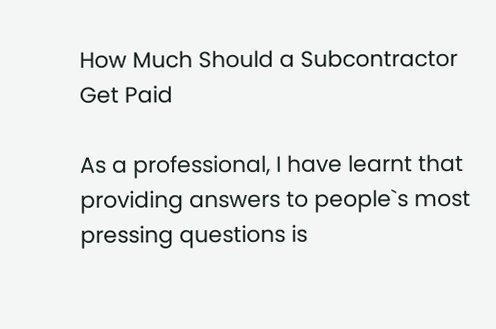How Much Should a Subcontractor Get Paid

As a professional, I have learnt that providing answers to people`s most pressing questions is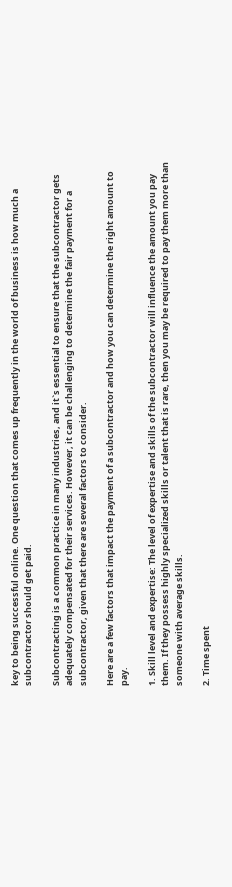key to being successful online. One question that comes up frequently in the world of business is how much a subcontractor should get paid.

Subcontracting is a common practice in many industries, and it`s essential to ensure that the subcontractor gets adequately compensated for their services. However, it can be challenging to determine the fair payment for a subcontractor, given that there are several factors to consider.

Here are a few factors that impact the payment of a subcontractor and how you can determine the right amount to pay.

1. Skill level and expertise: The level of expertise and skills of the subcontractor will influence the amount you pay them. If they possess highly specialized skills or talent that is rare, then you may be required to pay them more than someone with average skills.

2. Time spent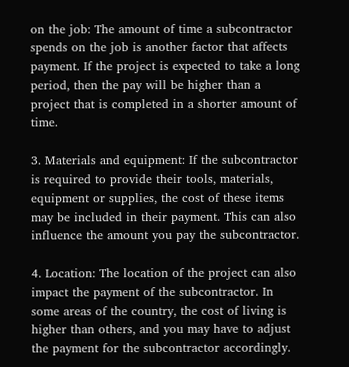on the job: The amount of time a subcontractor spends on the job is another factor that affects payment. If the project is expected to take a long period, then the pay will be higher than a project that is completed in a shorter amount of time.

3. Materials and equipment: If the subcontractor is required to provide their tools, materials, equipment or supplies, the cost of these items may be included in their payment. This can also influence the amount you pay the subcontractor.

4. Location: The location of the project can also impact the payment of the subcontractor. In some areas of the country, the cost of living is higher than others, and you may have to adjust the payment for the subcontractor accordingly.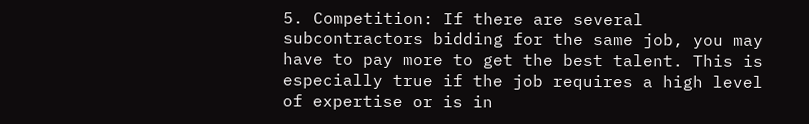5. Competition: If there are several subcontractors bidding for the same job, you may have to pay more to get the best talent. This is especially true if the job requires a high level of expertise or is in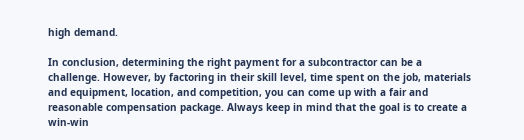high demand.

In conclusion, determining the right payment for a subcontractor can be a challenge. However, by factoring in their skill level, time spent on the job, materials and equipment, location, and competition, you can come up with a fair and reasonable compensation package. Always keep in mind that the goal is to create a win-win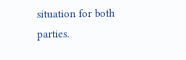situation for both parties.